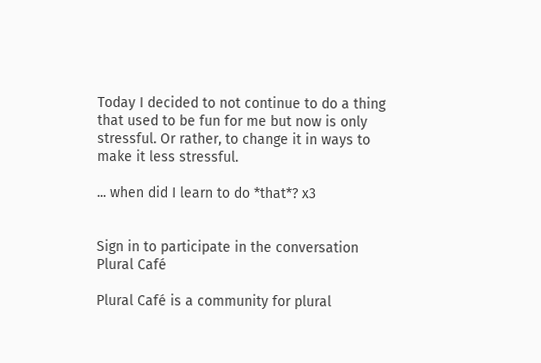Today I decided to not continue to do a thing that used to be fun for me but now is only stressful. Or rather, to change it in ways to make it less stressful.

... when did I learn to do *that*? x3


Sign in to participate in the conversation
Plural Café

Plural Café is a community for plural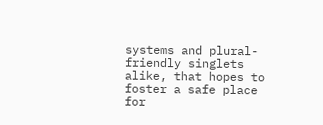systems and plural-friendly singlets alike, that hopes to foster a safe place for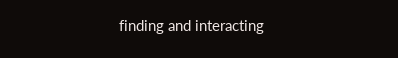finding and interacting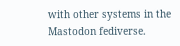with other systems in the Mastodon fediverse.